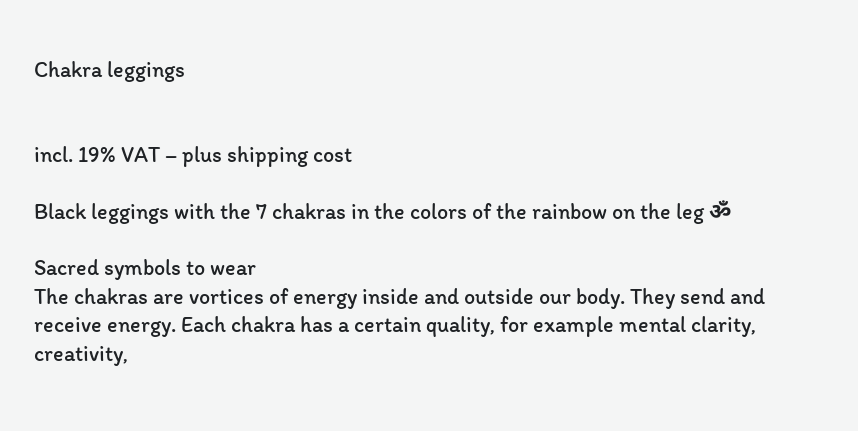Chakra leggings


incl. 19% VAT – plus shipping cost

Black leggings with the 7 chakras in the colors of the rainbow on the leg ॐ

Sacred symbols to wear
The chakras are vortices of energy inside and outside our body. They send and receive energy. Each chakra has a certain quality, for example mental clarity, creativity,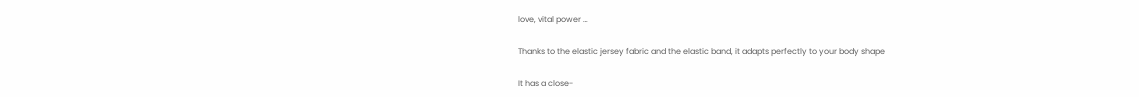love, vital power …

Thanks to the elastic jersey fabric and the elastic band, it adapts perfectly to your body shape

It has a close-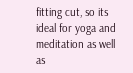fitting cut, so its ideal for yoga and meditation as well as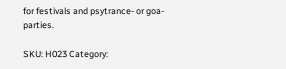for festivals and psytrance- or goa- parties.

SKU: H023 Category: